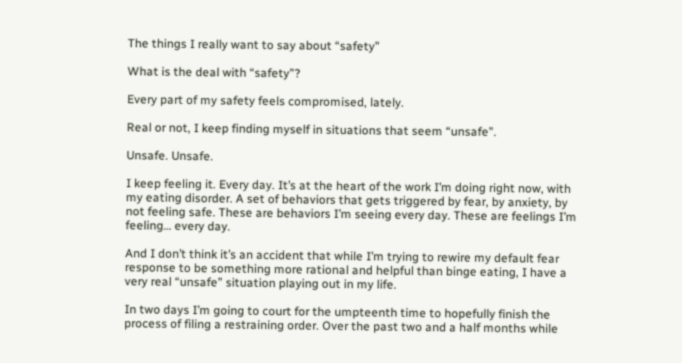The things I really want to say about “safety”

What is the deal with “safety”?

Every part of my safety feels compromised, lately.

Real or not, I keep finding myself in situations that seem “unsafe”.

Unsafe. Unsafe.

I keep feeling it. Every day. It’s at the heart of the work I’m doing right now, with my eating disorder. A set of behaviors that gets triggered by fear, by anxiety, by not feeling safe. These are behaviors I’m seeing every day. These are feelings I’m feeling… every day.

And I don’t think it’s an accident that while I’m trying to rewire my default fear response to be something more rational and helpful than binge eating, I have a very real “unsafe” situation playing out in my life.

In two days I’m going to court for the umpteenth time to hopefully finish the process of filing a restraining order. Over the past two and a half months while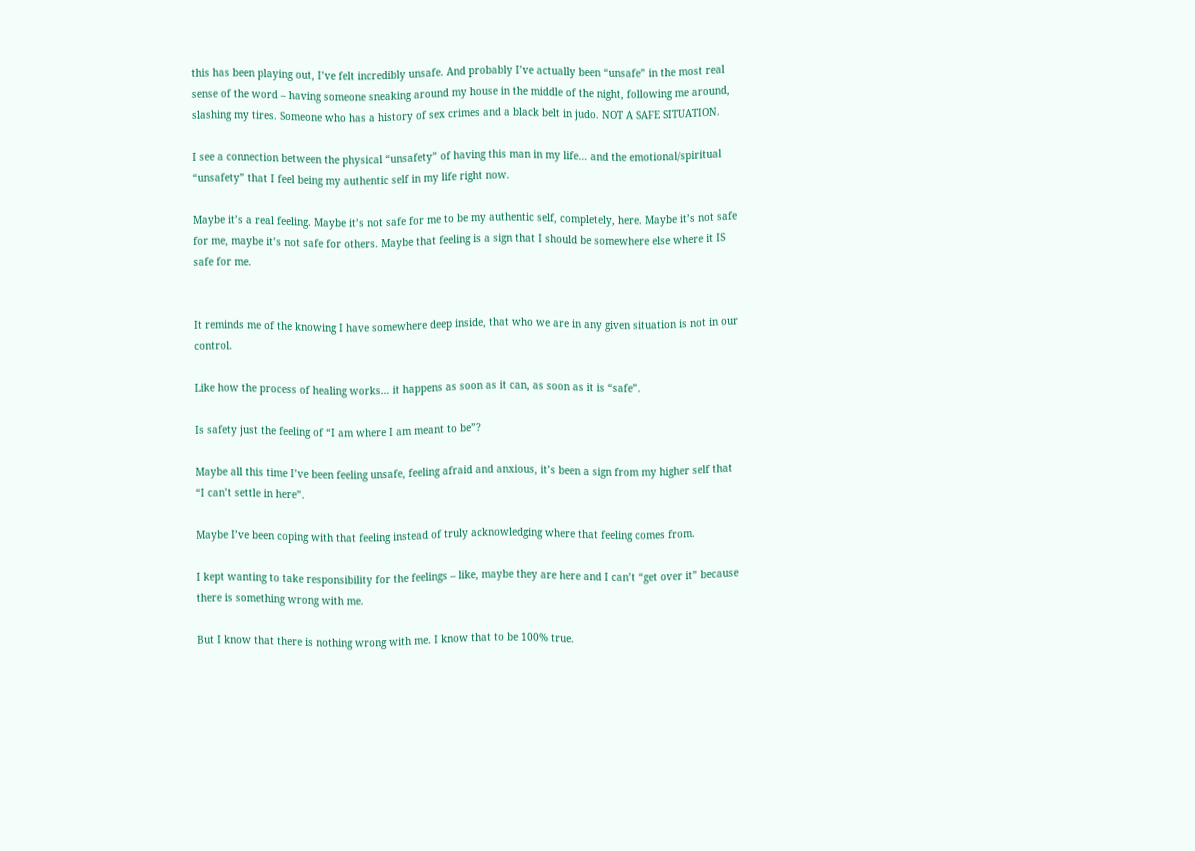this has been playing out, I’ve felt incredibly unsafe. And probably I’ve actually been “unsafe” in the most real sense of the word – having someone sneaking around my house in the middle of the night, following me around, slashing my tires. Someone who has a history of sex crimes and a black belt in judo. NOT A SAFE SITUATION.

I see a connection between the physical “unsafety” of having this man in my life… and the emotional/spiritual “unsafety” that I feel being my authentic self in my life right now.

Maybe it’s a real feeling. Maybe it’s not safe for me to be my authentic self, completely, here. Maybe it’s not safe for me, maybe it’s not safe for others. Maybe that feeling is a sign that I should be somewhere else where it IS safe for me.


It reminds me of the knowing I have somewhere deep inside, that who we are in any given situation is not in our control.

Like how the process of healing works… it happens as soon as it can, as soon as it is “safe”.

Is safety just the feeling of “I am where I am meant to be”?

Maybe all this time I’ve been feeling unsafe, feeling afraid and anxious, it’s been a sign from my higher self that “I can’t settle in here”.

Maybe I’ve been coping with that feeling instead of truly acknowledging where that feeling comes from.

I kept wanting to take responsibility for the feelings – like, maybe they are here and I can’t “get over it” because there is something wrong with me.

But I know that there is nothing wrong with me. I know that to be 100% true.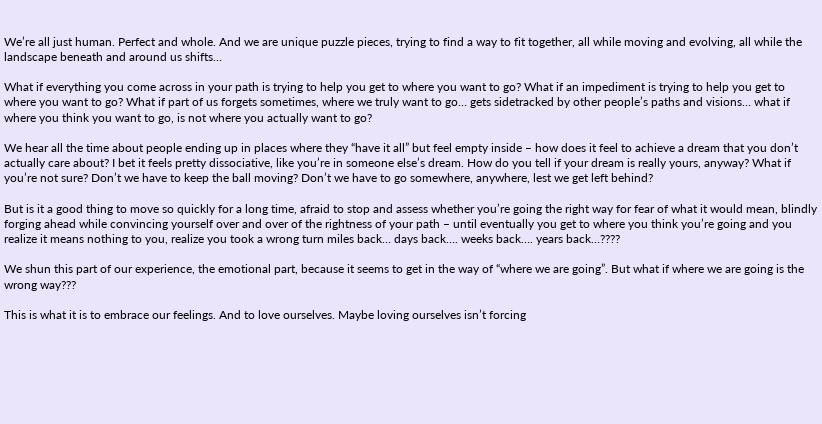We’re all just human. Perfect and whole. And we are unique puzzle pieces, trying to find a way to fit together, all while moving and evolving, all while the landscape beneath and around us shifts…

What if everything you come across in your path is trying to help you get to where you want to go? What if an impediment is trying to help you get to where you want to go? What if part of us forgets sometimes, where we truly want to go… gets sidetracked by other people’s paths and visions… what if where you think you want to go, is not where you actually want to go?

We hear all the time about people ending up in places where they “have it all” but feel empty inside – how does it feel to achieve a dream that you don’t actually care about? I bet it feels pretty dissociative, like you’re in someone else’s dream. How do you tell if your dream is really yours, anyway? What if you’re not sure? Don’t we have to keep the ball moving? Don’t we have to go somewhere, anywhere, lest we get left behind?

But is it a good thing to move so quickly for a long time, afraid to stop and assess whether you’re going the right way for fear of what it would mean, blindly forging ahead while convincing yourself over and over of the rightness of your path – until eventually you get to where you think you’re going and you realize it means nothing to you, realize you took a wrong turn miles back… days back…. weeks back…. years back…????

We shun this part of our experience, the emotional part, because it seems to get in the way of “where we are going”. But what if where we are going is the wrong way???

This is what it is to embrace our feelings. And to love ourselves. Maybe loving ourselves isn’t forcing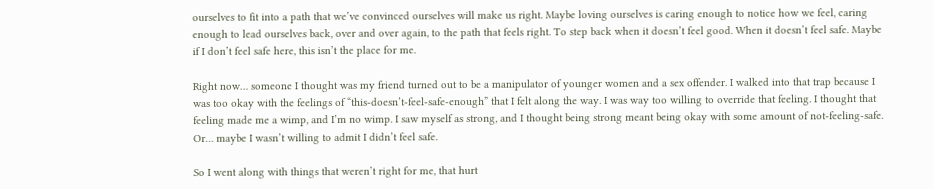ourselves to fit into a path that we’ve convinced ourselves will make us right. Maybe loving ourselves is caring enough to notice how we feel, caring enough to lead ourselves back, over and over again, to the path that feels right. To step back when it doesn’t feel good. When it doesn’t feel safe. Maybe if I don’t feel safe here, this isn’t the place for me.

Right now… someone I thought was my friend turned out to be a manipulator of younger women and a sex offender. I walked into that trap because I was too okay with the feelings of “this-doesn’t-feel-safe-enough” that I felt along the way. I was way too willing to override that feeling. I thought that feeling made me a wimp, and I’m no wimp. I saw myself as strong, and I thought being strong meant being okay with some amount of not-feeling-safe. Or… maybe I wasn’t willing to admit I didn’t feel safe.

So I went along with things that weren’t right for me, that hurt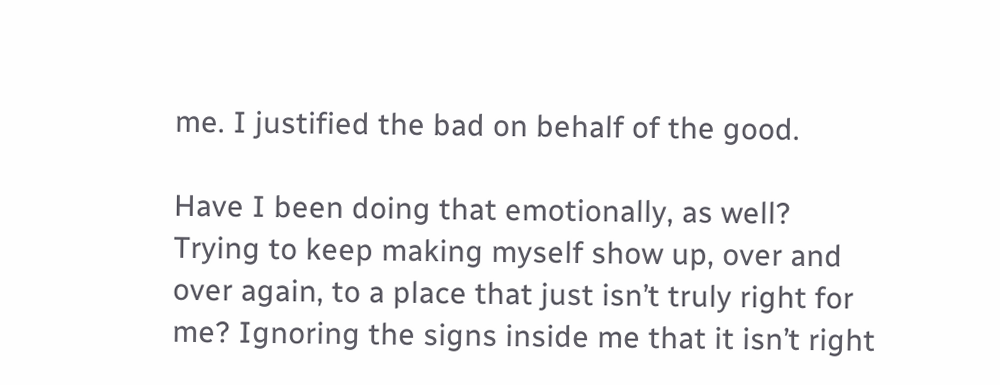me. I justified the bad on behalf of the good.

Have I been doing that emotionally, as well? Trying to keep making myself show up, over and over again, to a place that just isn’t truly right for me? Ignoring the signs inside me that it isn’t right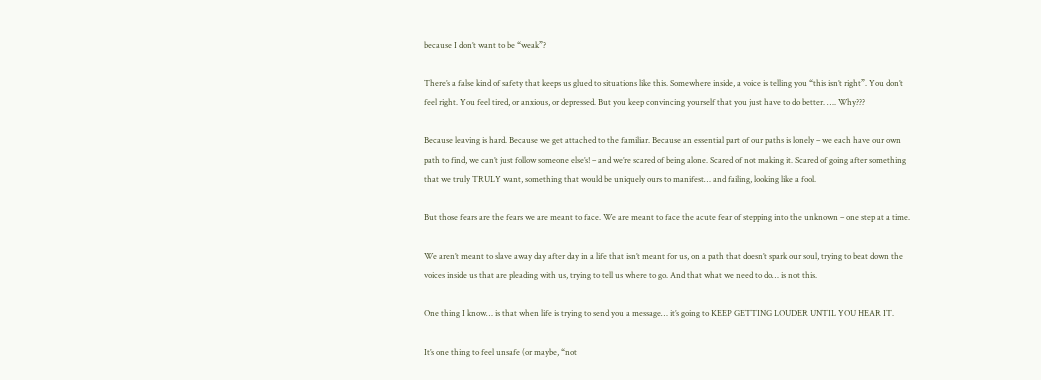because I don’t want to be “weak”?

There’s a false kind of safety that keeps us glued to situations like this. Somewhere inside, a voice is telling you “this isn’t right”. You don’t feel right. You feel tired, or anxious, or depressed. But you keep convincing yourself that you just have to do better. …. Why???

Because leaving is hard. Because we get attached to the familiar. Because an essential part of our paths is lonely – we each have our own path to find, we can’t just follow someone else’s! – and we’re scared of being alone. Scared of not making it. Scared of going after something that we truly TRULY want, something that would be uniquely ours to manifest… and failing, looking like a fool.

But those fears are the fears we are meant to face. We are meant to face the acute fear of stepping into the unknown – one step at a time.

We aren’t meant to slave away day after day in a life that isn’t meant for us, on a path that doesn’t spark our soul, trying to beat down the voices inside us that are pleading with us, trying to tell us where to go. And that what we need to do… is not this.

One thing I know… is that when life is trying to send you a message… it’s going to KEEP GETTING LOUDER UNTIL YOU HEAR IT.

It’s one thing to feel unsafe (or maybe, “not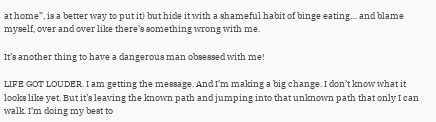at home”, is a better way to put it) but hide it with a shameful habit of binge eating… and blame myself, over and over like there’s something wrong with me.

It’s another thing to have a dangerous man obsessed with me!

LIFE GOT LOUDER. I am getting the message. And I’m making a big change. I don’t know what it looks like yet. But it’s leaving the known path and jumping into that unknown path that only I can walk. I’m doing my best to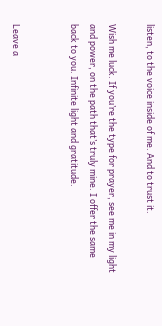listen, to the voice inside of me. And to trust it.

Wish me luck. If you’re the type for prayer, see me in my light and power, on the path that’s truly mine. I offer the same back to you. Infinite light and gratitude.


Leave a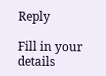Reply

Fill in your details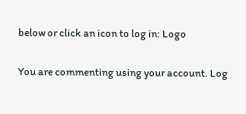below or click an icon to log in: Logo

You are commenting using your account. Log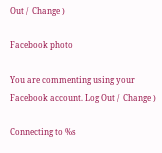Out /  Change )

Facebook photo

You are commenting using your Facebook account. Log Out /  Change )

Connecting to %s